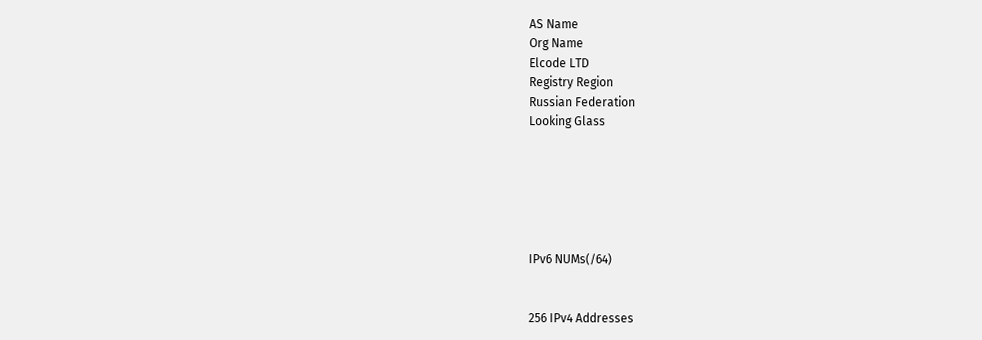AS Name
Org Name
Elcode LTD
Registry Region
Russian Federation
Looking Glass






IPv6 NUMs(/64)


256 IPv4 Addresses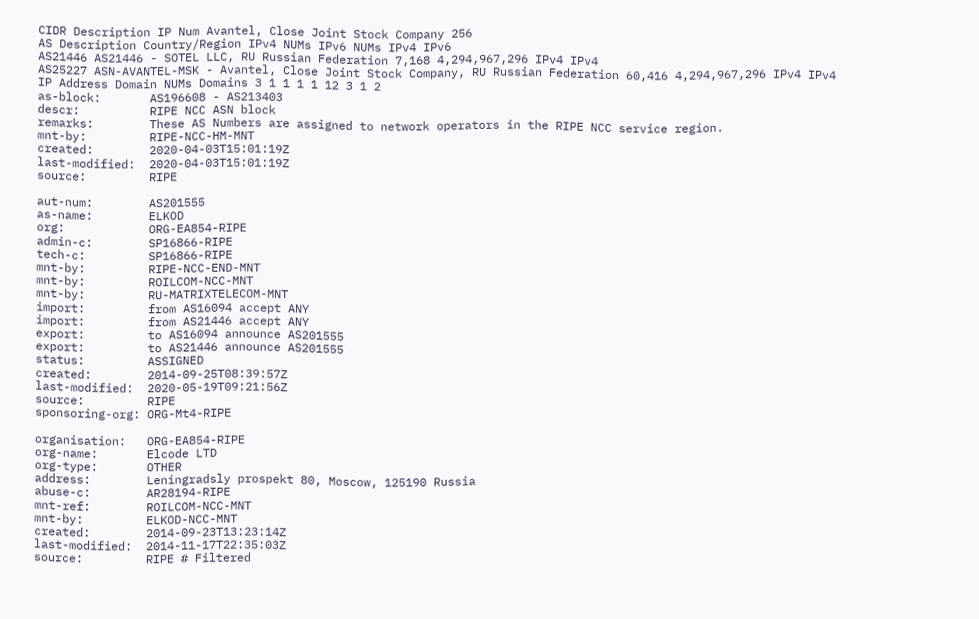CIDR Description IP Num Avantel, Close Joint Stock Company 256
AS Description Country/Region IPv4 NUMs IPv6 NUMs IPv4 IPv6
AS21446 AS21446 - SOTEL LLC, RU Russian Federation 7,168 4,294,967,296 IPv4 IPv4
AS25227 ASN-AVANTEL-MSK - Avantel, Close Joint Stock Company, RU Russian Federation 60,416 4,294,967,296 IPv4 IPv4
IP Address Domain NUMs Domains 3 1 1 1 1 12 3 1 2
as-block:       AS196608 - AS213403
descr:          RIPE NCC ASN block
remarks:        These AS Numbers are assigned to network operators in the RIPE NCC service region.
mnt-by:         RIPE-NCC-HM-MNT
created:        2020-04-03T15:01:19Z
last-modified:  2020-04-03T15:01:19Z
source:         RIPE

aut-num:        AS201555
as-name:        ELKOD
org:            ORG-EA854-RIPE
admin-c:        SP16866-RIPE
tech-c:         SP16866-RIPE
mnt-by:         RIPE-NCC-END-MNT
mnt-by:         ROILCOM-NCC-MNT
mnt-by:         RU-MATRIXTELECOM-MNT
import:         from AS16094 accept ANY
import:         from AS21446 accept ANY
export:         to AS16094 announce AS201555
export:         to AS21446 announce AS201555
status:         ASSIGNED
created:        2014-09-25T08:39:57Z
last-modified:  2020-05-19T09:21:56Z
source:         RIPE
sponsoring-org: ORG-Mt4-RIPE

organisation:   ORG-EA854-RIPE
org-name:       Elcode LTD
org-type:       OTHER
address:        Leningradsly prospekt 80, Moscow, 125190 Russia
abuse-c:        AR28194-RIPE
mnt-ref:        ROILCOM-NCC-MNT
mnt-by:         ELKOD-NCC-MNT
created:        2014-09-23T13:23:14Z
last-modified:  2014-11-17T22:35:03Z
source:         RIPE # Filtered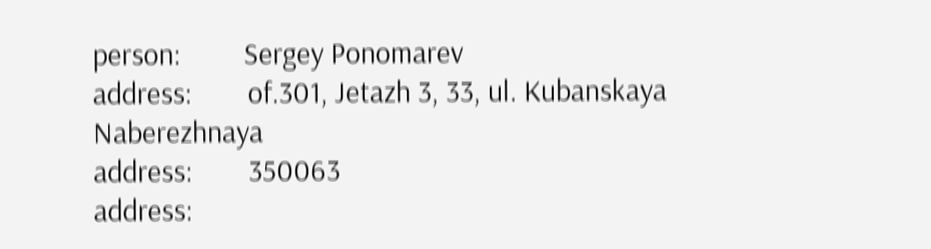person:         Sergey Ponomarev
address:        of.301, Jetazh 3, 33, ul. Kubanskaya Naberezhnaya
address:        350063
address: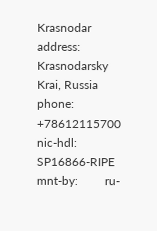Krasnodar
address:        Krasnodarsky Krai, Russia
phone:          +78612115700
nic-hdl:        SP16866-RIPE
mnt-by:         ru-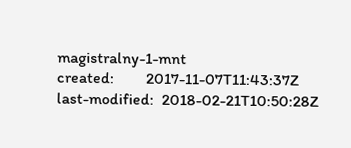magistralny-1-mnt
created:        2017-11-07T11:43:37Z
last-modified:  2018-02-21T10:50:28Z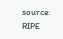source:         RIPE